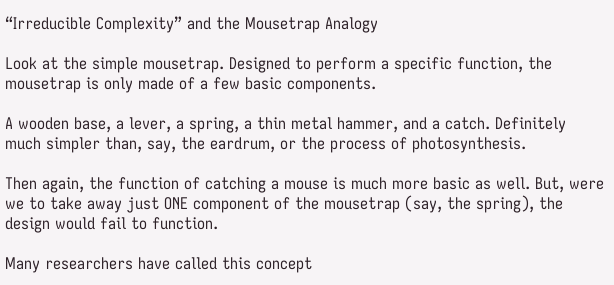“Irreducible Complexity” and the Mousetrap Analogy

Look at the simple mousetrap. Designed to perform a specific function, the mousetrap is only made of a few basic components.

A wooden base, a lever, a spring, a thin metal hammer, and a catch. Definitely much simpler than, say, the eardrum, or the process of photosynthesis.

Then again, the function of catching a mouse is much more basic as well. But, were we to take away just ONE component of the mousetrap (say, the spring), the design would fail to function.

Many researchers have called this concept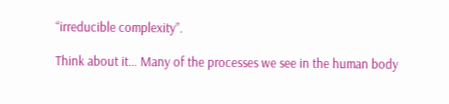“irreducible complexity”.

Think about it… Many of the processes we see in the human body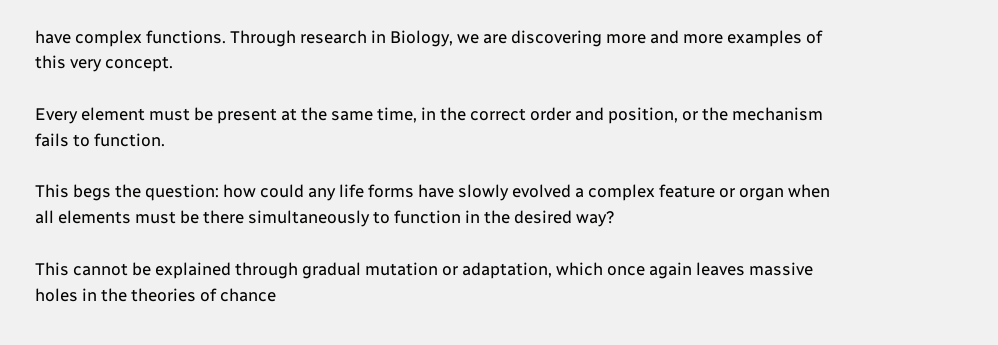have complex functions. Through research in Biology, we are discovering more and more examples of this very concept.

Every element must be present at the same time, in the correct order and position, or the mechanism fails to function.

This begs the question: how could any life forms have slowly evolved a complex feature or organ when all elements must be there simultaneously to function in the desired way?

This cannot be explained through gradual mutation or adaptation, which once again leaves massive holes in the theories of chance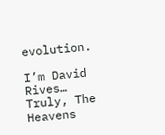evolution.

I’m David Rives…
Truly, The Heavens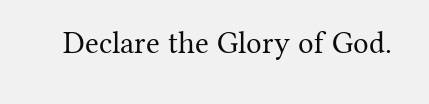Declare the Glory of God.